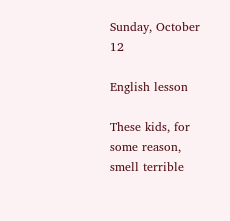Sunday, October 12

English lesson

These kids, for some reason, smell terrible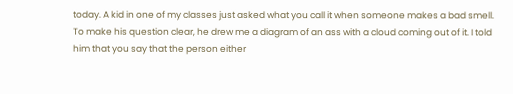today. A kid in one of my classes just asked what you call it when someone makes a bad smell. To make his question clear, he drew me a diagram of an ass with a cloud coming out of it. I told him that you say that the person either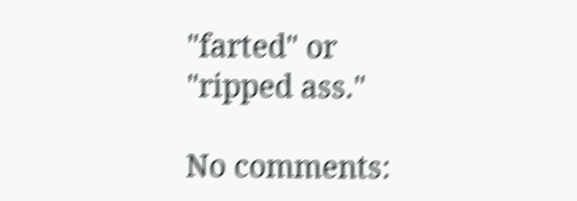"farted" or "ripped ass."

No comments: